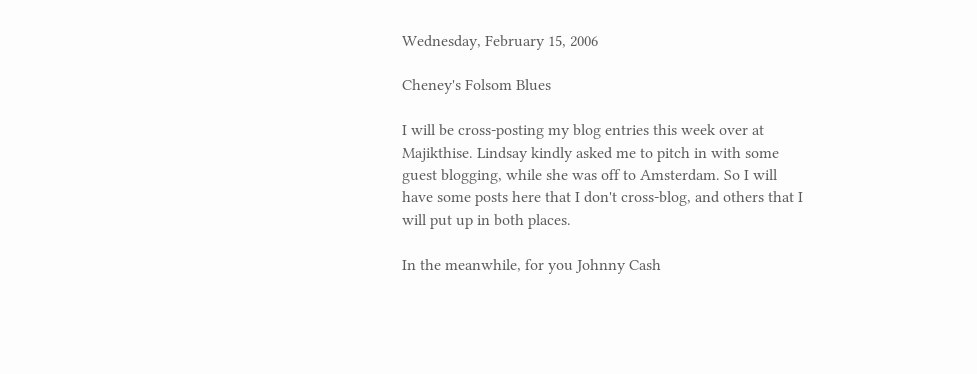Wednesday, February 15, 2006

Cheney's Folsom Blues

I will be cross-posting my blog entries this week over at Majikthise. Lindsay kindly asked me to pitch in with some guest blogging, while she was off to Amsterdam. So I will have some posts here that I don't cross-blog, and others that I will put up in both places.

In the meanwhile, for you Johnny Cash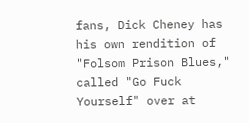fans, Dick Cheney has his own rendition of "Folsom Prison Blues," called "Go Fuck Yourself" over at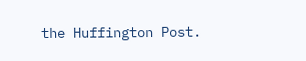the Huffington Post.